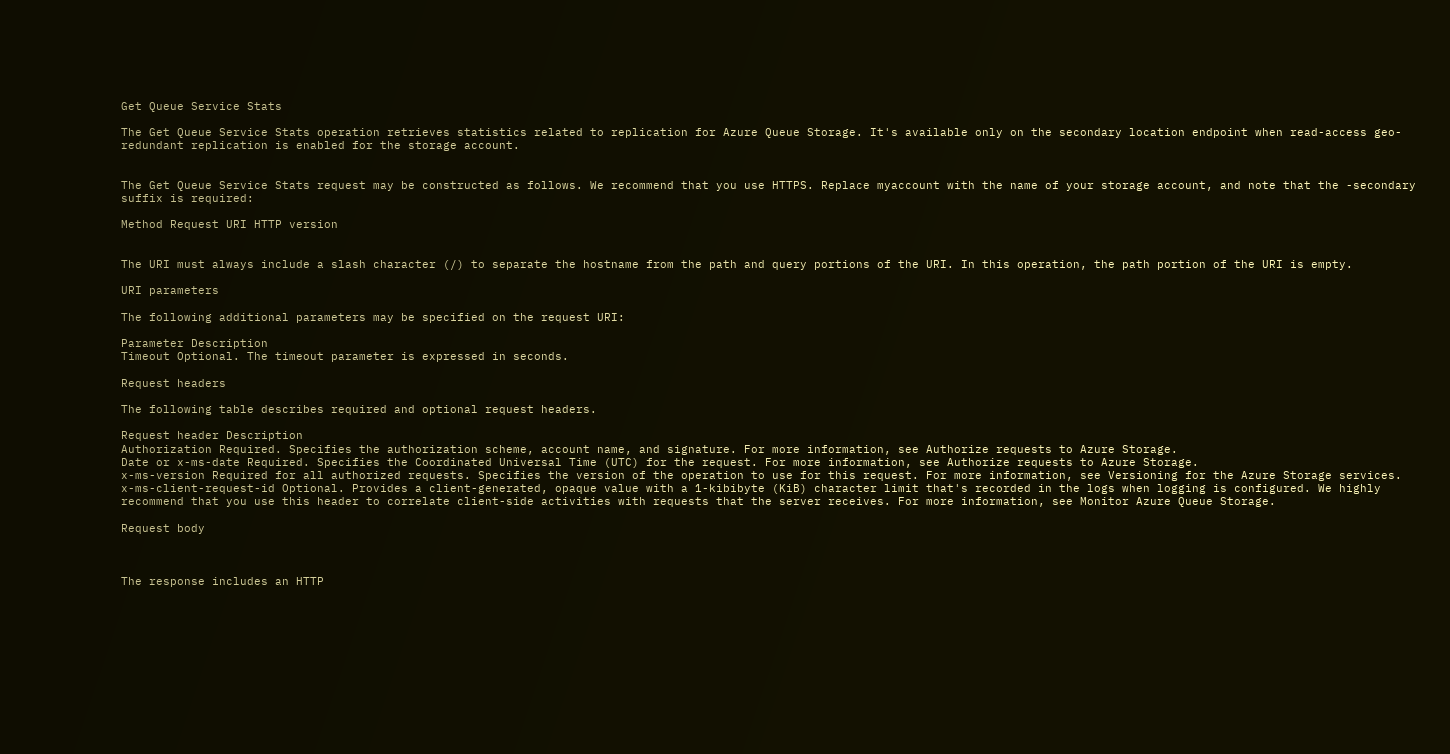Get Queue Service Stats

The Get Queue Service Stats operation retrieves statistics related to replication for Azure Queue Storage. It's available only on the secondary location endpoint when read-access geo-redundant replication is enabled for the storage account.


The Get Queue Service Stats request may be constructed as follows. We recommend that you use HTTPS. Replace myaccount with the name of your storage account, and note that the -secondary suffix is required:

Method Request URI HTTP version


The URI must always include a slash character (/) to separate the hostname from the path and query portions of the URI. In this operation, the path portion of the URI is empty.

URI parameters

The following additional parameters may be specified on the request URI:

Parameter Description
Timeout Optional. The timeout parameter is expressed in seconds.

Request headers

The following table describes required and optional request headers.

Request header Description
Authorization Required. Specifies the authorization scheme, account name, and signature. For more information, see Authorize requests to Azure Storage.
Date or x-ms-date Required. Specifies the Coordinated Universal Time (UTC) for the request. For more information, see Authorize requests to Azure Storage.
x-ms-version Required for all authorized requests. Specifies the version of the operation to use for this request. For more information, see Versioning for the Azure Storage services.
x-ms-client-request-id Optional. Provides a client-generated, opaque value with a 1-kibibyte (KiB) character limit that's recorded in the logs when logging is configured. We highly recommend that you use this header to correlate client-side activities with requests that the server receives. For more information, see Monitor Azure Queue Storage.

Request body



The response includes an HTTP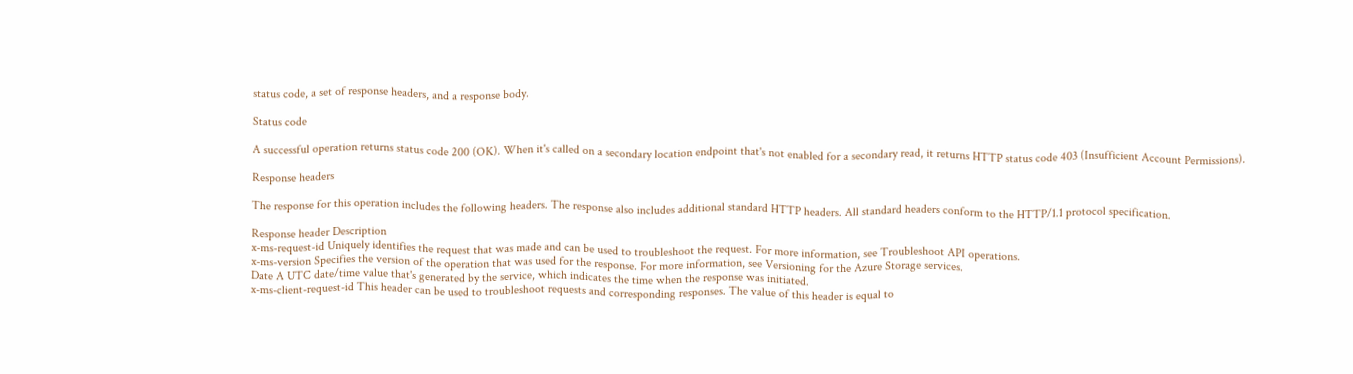status code, a set of response headers, and a response body.

Status code

A successful operation returns status code 200 (OK). When it's called on a secondary location endpoint that's not enabled for a secondary read, it returns HTTP status code 403 (Insufficient Account Permissions).

Response headers

The response for this operation includes the following headers. The response also includes additional standard HTTP headers. All standard headers conform to the HTTP/1.1 protocol specification.

Response header Description
x-ms-request-id Uniquely identifies the request that was made and can be used to troubleshoot the request. For more information, see Troubleshoot API operations.
x-ms-version Specifies the version of the operation that was used for the response. For more information, see Versioning for the Azure Storage services.
Date A UTC date/time value that's generated by the service, which indicates the time when the response was initiated.
x-ms-client-request-id This header can be used to troubleshoot requests and corresponding responses. The value of this header is equal to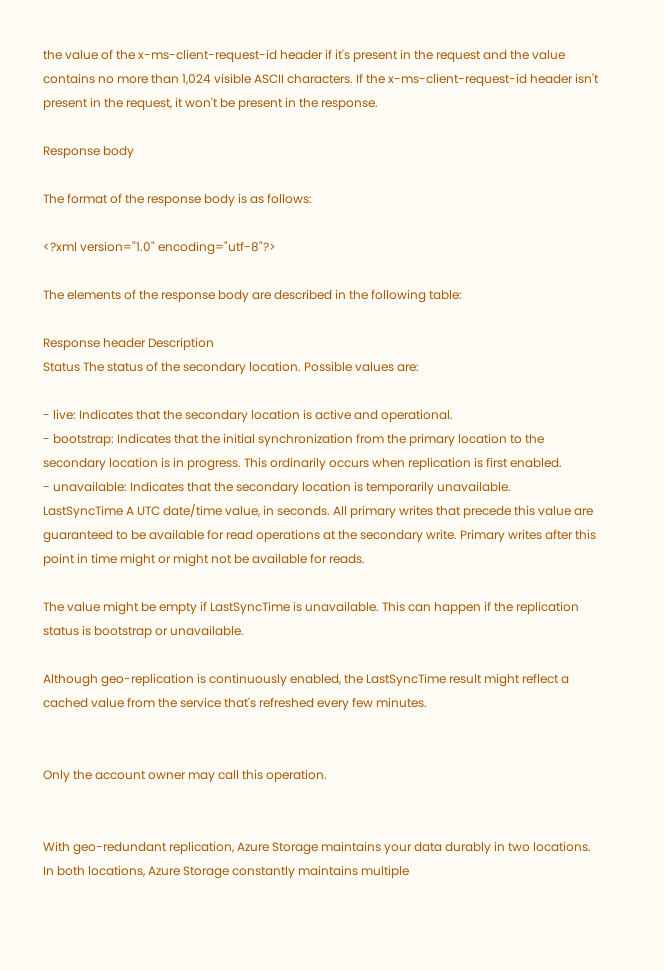the value of the x-ms-client-request-id header if it's present in the request and the value contains no more than 1,024 visible ASCII characters. If the x-ms-client-request-id header isn't present in the request, it won't be present in the response.

Response body

The format of the response body is as follows:

<?xml version="1.0" encoding="utf-8"?>

The elements of the response body are described in the following table:

Response header Description
Status The status of the secondary location. Possible values are:

- live: Indicates that the secondary location is active and operational.
- bootstrap: Indicates that the initial synchronization from the primary location to the secondary location is in progress. This ordinarily occurs when replication is first enabled.
- unavailable: Indicates that the secondary location is temporarily unavailable.
LastSyncTime A UTC date/time value, in seconds. All primary writes that precede this value are guaranteed to be available for read operations at the secondary write. Primary writes after this point in time might or might not be available for reads.

The value might be empty if LastSyncTime is unavailable. This can happen if the replication status is bootstrap or unavailable.

Although geo-replication is continuously enabled, the LastSyncTime result might reflect a cached value from the service that's refreshed every few minutes.


Only the account owner may call this operation.


With geo-redundant replication, Azure Storage maintains your data durably in two locations. In both locations, Azure Storage constantly maintains multiple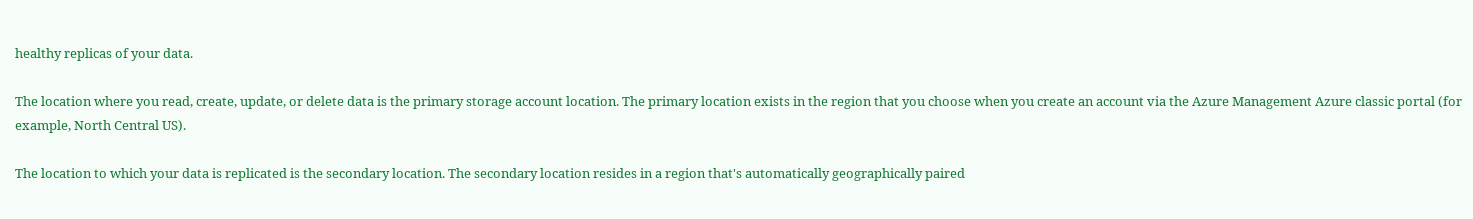healthy replicas of your data.

The location where you read, create, update, or delete data is the primary storage account location. The primary location exists in the region that you choose when you create an account via the Azure Management Azure classic portal (for example, North Central US).

The location to which your data is replicated is the secondary location. The secondary location resides in a region that's automatically geographically paired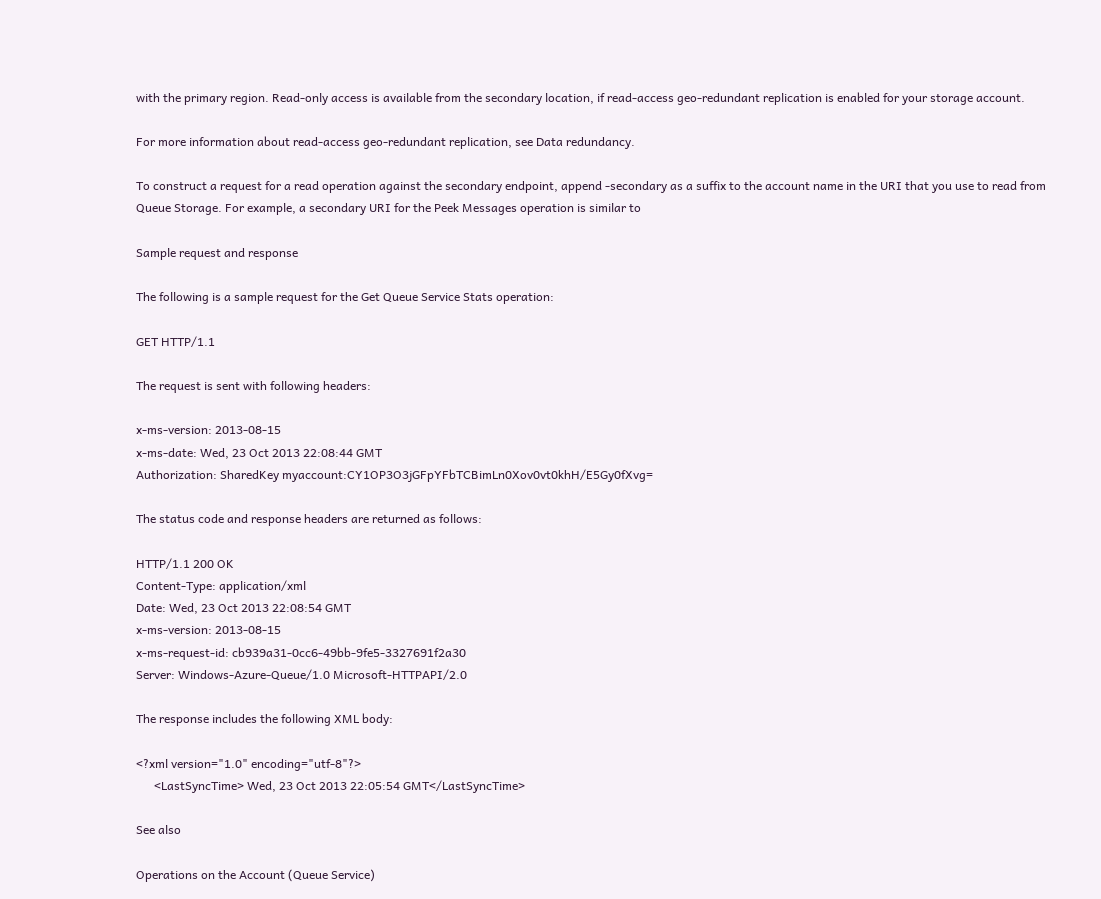with the primary region. Read-only access is available from the secondary location, if read-access geo-redundant replication is enabled for your storage account.

For more information about read-access geo-redundant replication, see Data redundancy.

To construct a request for a read operation against the secondary endpoint, append -secondary as a suffix to the account name in the URI that you use to read from Queue Storage. For example, a secondary URI for the Peek Messages operation is similar to

Sample request and response

The following is a sample request for the Get Queue Service Stats operation:

GET HTTP/1.1

The request is sent with following headers:

x-ms-version: 2013-08-15
x-ms-date: Wed, 23 Oct 2013 22:08:44 GMT
Authorization: SharedKey myaccount:CY1OP3O3jGFpYFbTCBimLn0Xov0vt0khH/E5Gy0fXvg=

The status code and response headers are returned as follows:

HTTP/1.1 200 OK
Content-Type: application/xml
Date: Wed, 23 Oct 2013 22:08:54 GMT
x-ms-version: 2013-08-15
x-ms-request-id: cb939a31-0cc6-49bb-9fe5-3327691f2a30
Server: Windows-Azure-Queue/1.0 Microsoft-HTTPAPI/2.0

The response includes the following XML body:

<?xml version="1.0" encoding="utf-8"?>
      <LastSyncTime> Wed, 23 Oct 2013 22:05:54 GMT</LastSyncTime>

See also

Operations on the Account (Queue Service)